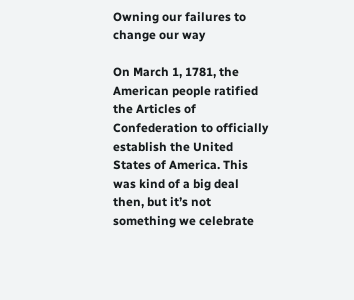Owning our failures to change our way

On March 1, 1781, the American people ratified the Articles of Confederation to officially establish the United States of America. This was kind of a big deal then, but it’s not something we celebrate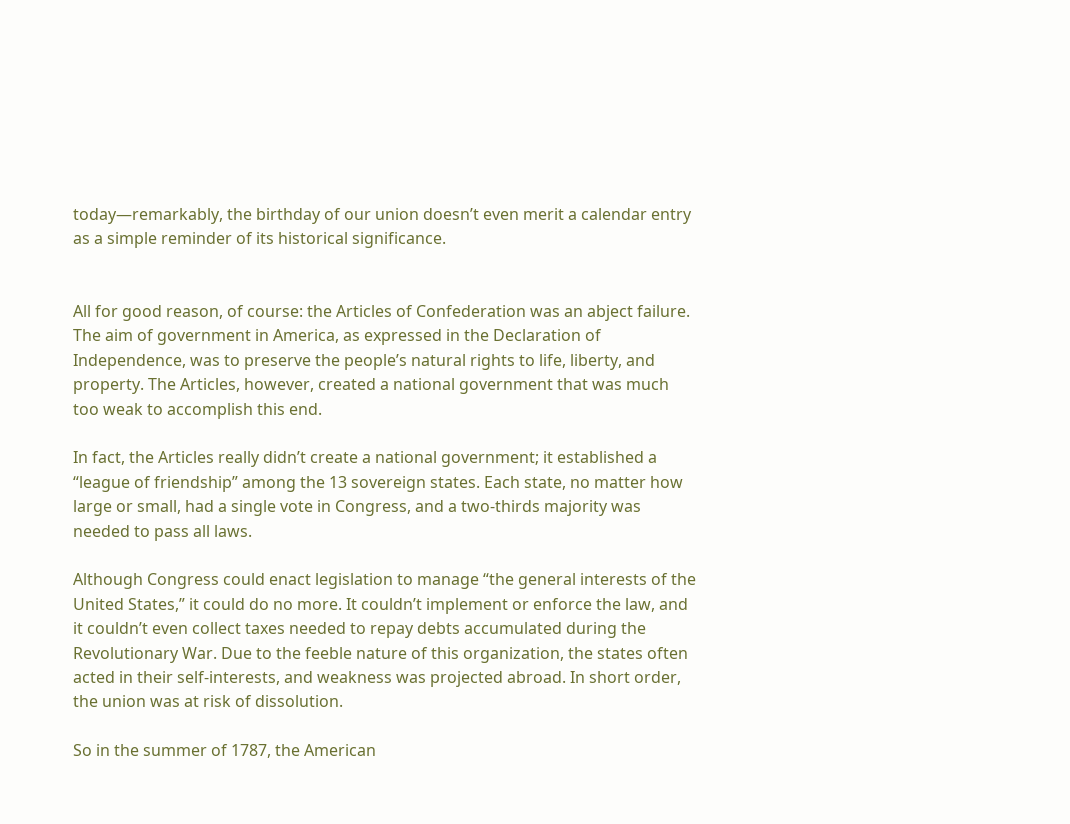today—remarkably, the birthday of our union doesn’t even merit a calendar entry as a simple reminder of its historical significance.


All for good reason, of course: the Articles of Confederation was an abject failure. The aim of government in America, as expressed in the Declaration of Independence, was to preserve the people’s natural rights to life, liberty, and property. The Articles, however, created a national government that was much too weak to accomplish this end.

In fact, the Articles really didn’t create a national government; it established a “league of friendship” among the 13 sovereign states. Each state, no matter how large or small, had a single vote in Congress, and a two-thirds majority was needed to pass all laws.

Although Congress could enact legislation to manage “the general interests of the United States,” it could do no more. It couldn’t implement or enforce the law, and it couldn’t even collect taxes needed to repay debts accumulated during the Revolutionary War. Due to the feeble nature of this organization, the states often acted in their self-interests, and weakness was projected abroad. In short order, the union was at risk of dissolution.

So in the summer of 1787, the American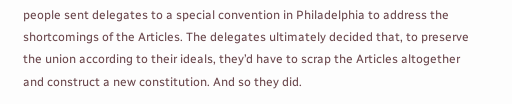people sent delegates to a special convention in Philadelphia to address the shortcomings of the Articles. The delegates ultimately decided that, to preserve the union according to their ideals, they’d have to scrap the Articles altogether and construct a new constitution. And so they did.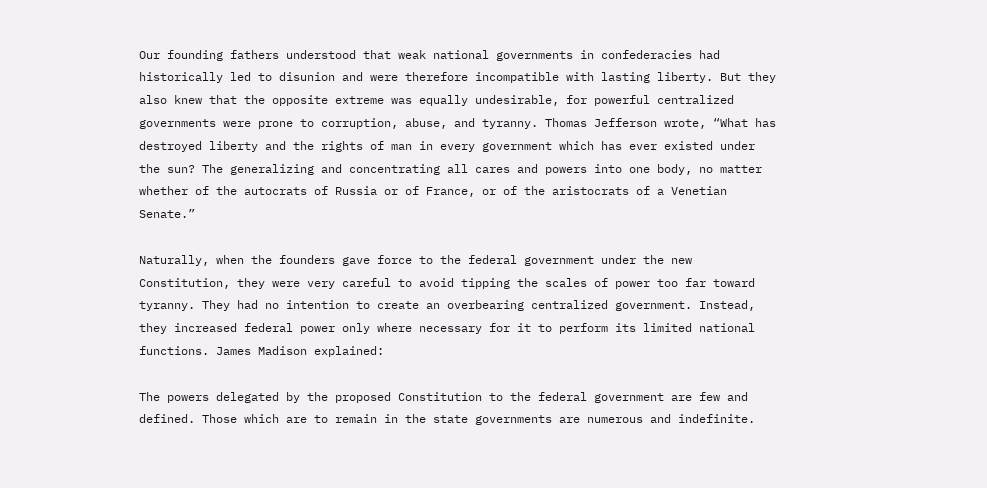Our founding fathers understood that weak national governments in confederacies had historically led to disunion and were therefore incompatible with lasting liberty. But they also knew that the opposite extreme was equally undesirable, for powerful centralized governments were prone to corruption, abuse, and tyranny. Thomas Jefferson wrote, “What has destroyed liberty and the rights of man in every government which has ever existed under the sun? The generalizing and concentrating all cares and powers into one body, no matter whether of the autocrats of Russia or of France, or of the aristocrats of a Venetian Senate.”

Naturally, when the founders gave force to the federal government under the new Constitution, they were very careful to avoid tipping the scales of power too far toward tyranny. They had no intention to create an overbearing centralized government. Instead, they increased federal power only where necessary for it to perform its limited national functions. James Madison explained:

The powers delegated by the proposed Constitution to the federal government are few and defined. Those which are to remain in the state governments are numerous and indefinite.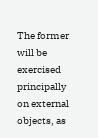The former will be exercised principally on external objects, as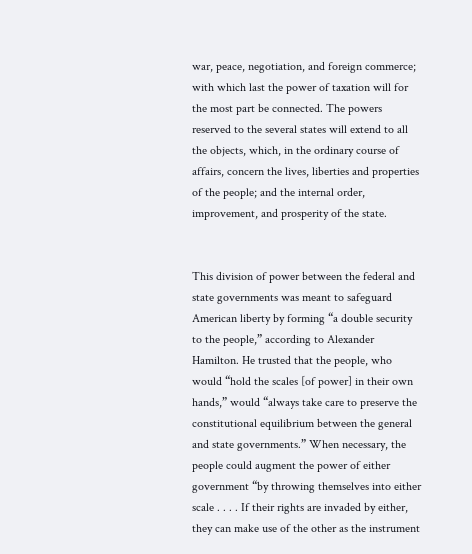war, peace, negotiation, and foreign commerce; with which last the power of taxation will for the most part be connected. The powers reserved to the several states will extend to all the objects, which, in the ordinary course of affairs, concern the lives, liberties and properties of the people; and the internal order, improvement, and prosperity of the state.


This division of power between the federal and state governments was meant to safeguard American liberty by forming “a double security to the people,” according to Alexander Hamilton. He trusted that the people, who would “hold the scales [of power] in their own hands,” would “always take care to preserve the constitutional equilibrium between the general and state governments.” When necessary, the people could augment the power of either government “by throwing themselves into either scale . . . . If their rights are invaded by either, they can make use of the other as the instrument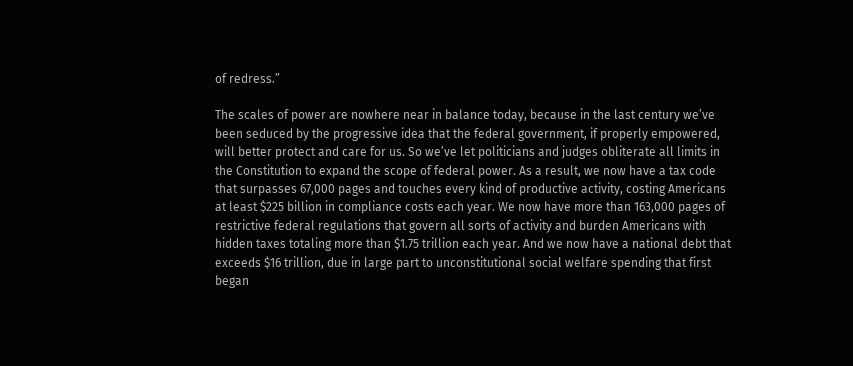of redress.”

The scales of power are nowhere near in balance today, because in the last century we’ve been seduced by the progressive idea that the federal government, if properly empowered, will better protect and care for us. So we’ve let politicians and judges obliterate all limits in the Constitution to expand the scope of federal power. As a result, we now have a tax code that surpasses 67,000 pages and touches every kind of productive activity, costing Americans at least $225 billion in compliance costs each year. We now have more than 163,000 pages of restrictive federal regulations that govern all sorts of activity and burden Americans with hidden taxes totaling more than $1.75 trillion each year. And we now have a national debt that exceeds $16 trillion, due in large part to unconstitutional social welfare spending that first began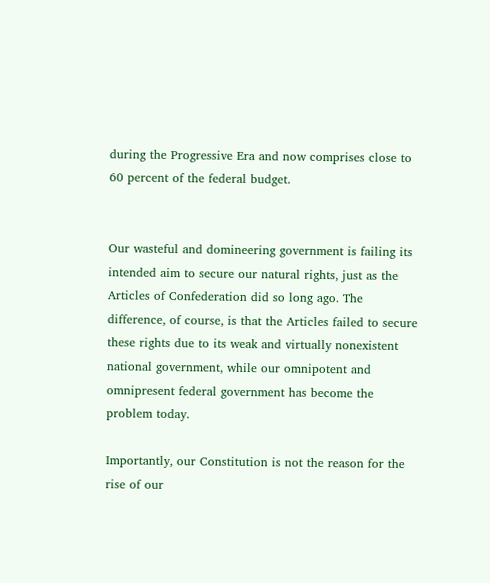during the Progressive Era and now comprises close to 60 percent of the federal budget.


Our wasteful and domineering government is failing its intended aim to secure our natural rights, just as the Articles of Confederation did so long ago. The difference, of course, is that the Articles failed to secure these rights due to its weak and virtually nonexistent national government, while our omnipotent and omnipresent federal government has become the problem today.

Importantly, our Constitution is not the reason for the rise of our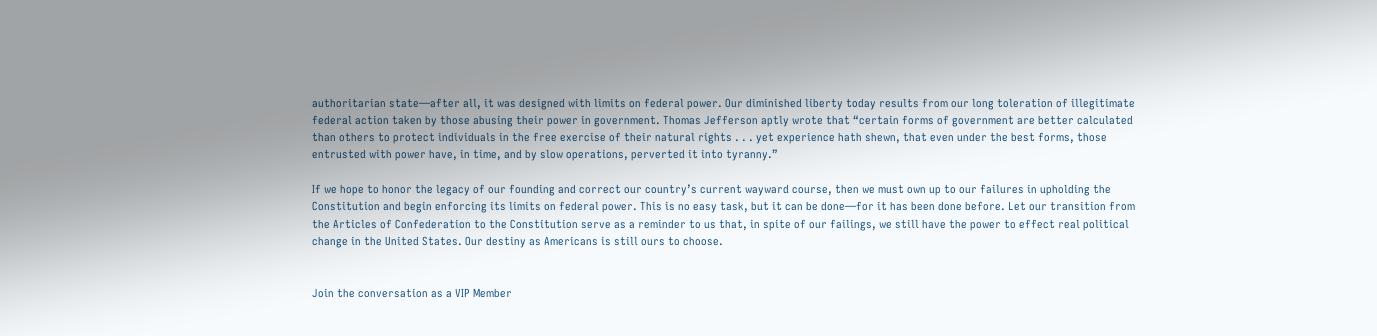authoritarian state—after all, it was designed with limits on federal power. Our diminished liberty today results from our long toleration of illegitimate federal action taken by those abusing their power in government. Thomas Jefferson aptly wrote that “certain forms of government are better calculated than others to protect individuals in the free exercise of their natural rights . . . yet experience hath shewn, that even under the best forms, those entrusted with power have, in time, and by slow operations, perverted it into tyranny.”

If we hope to honor the legacy of our founding and correct our country’s current wayward course, then we must own up to our failures in upholding the Constitution and begin enforcing its limits on federal power. This is no easy task, but it can be done—for it has been done before. Let our transition from the Articles of Confederation to the Constitution serve as a reminder to us that, in spite of our failings, we still have the power to effect real political change in the United States. Our destiny as Americans is still ours to choose.


Join the conversation as a VIP Member